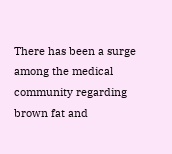There has been a surge among the medical community regarding brown fat and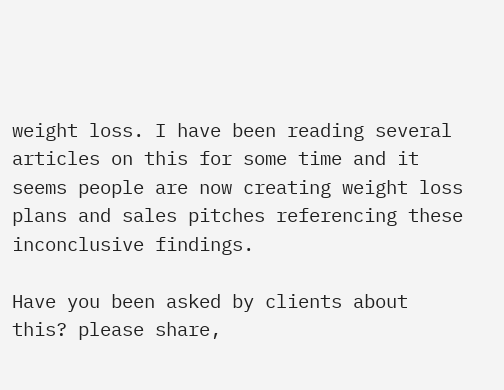weight loss. I have been reading several articles on this for some time and it seems people are now creating weight loss plans and sales pitches referencing these inconclusive findings.

Have you been asked by clients about this? please share,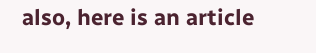also, here is an article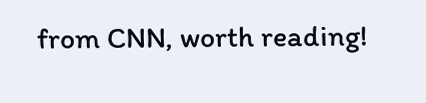from CNN, worth reading!